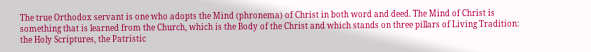The true Orthodox servant is one who adopts the Mind (phronema) of Christ in both word and deed. The Mind of Christ is something that is learned from the Church, which is the Body of the Christ and which stands on three pillars of Living Tradition: the Holy Scriptures, the Patristic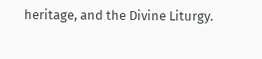heritage, and the Divine Liturgy.